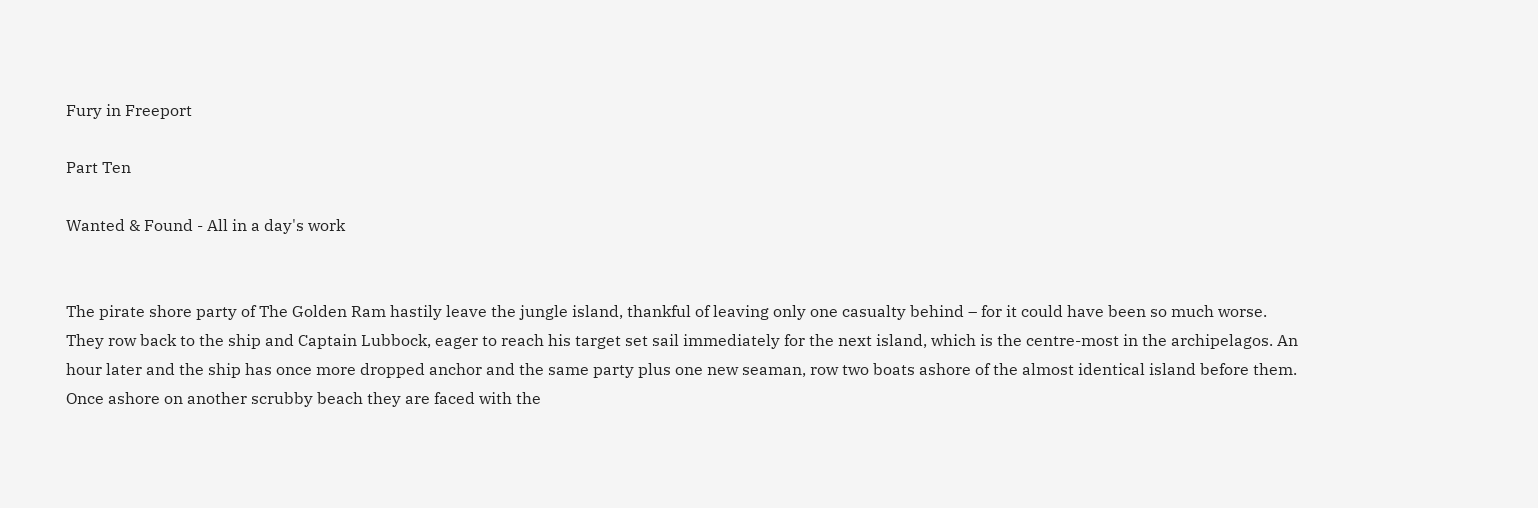Fury in Freeport

Part Ten

Wanted & Found - All in a day's work


The pirate shore party of The Golden Ram hastily leave the jungle island, thankful of leaving only one casualty behind – for it could have been so much worse. They row back to the ship and Captain Lubbock, eager to reach his target set sail immediately for the next island, which is the centre-most in the archipelagos. An hour later and the ship has once more dropped anchor and the same party plus one new seaman, row two boats ashore of the almost identical island before them. Once ashore on another scrubby beach they are faced with the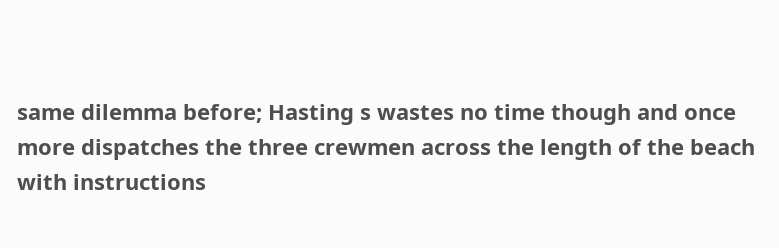same dilemma before; Hasting s wastes no time though and once more dispatches the three crewmen across the length of the beach with instructions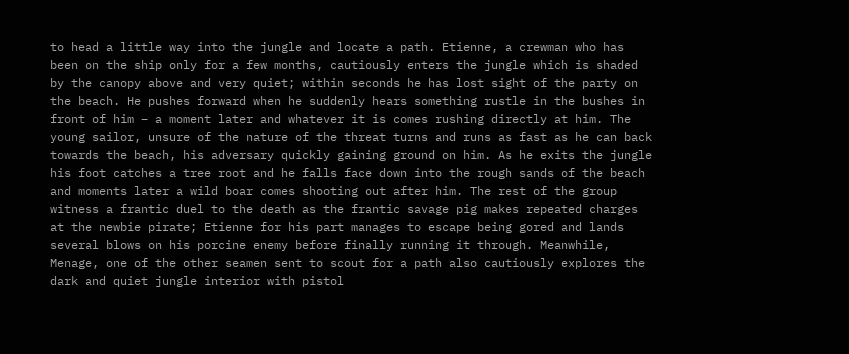to head a little way into the jungle and locate a path. Etienne, a crewman who has been on the ship only for a few months, cautiously enters the jungle which is shaded by the canopy above and very quiet; within seconds he has lost sight of the party on the beach. He pushes forward when he suddenly hears something rustle in the bushes in front of him – a moment later and whatever it is comes rushing directly at him. The young sailor, unsure of the nature of the threat turns and runs as fast as he can back towards the beach, his adversary quickly gaining ground on him. As he exits the jungle his foot catches a tree root and he falls face down into the rough sands of the beach and moments later a wild boar comes shooting out after him. The rest of the group witness a frantic duel to the death as the frantic savage pig makes repeated charges at the newbie pirate; Etienne for his part manages to escape being gored and lands several blows on his porcine enemy before finally running it through. Meanwhile, Menage, one of the other seamen sent to scout for a path also cautiously explores the dark and quiet jungle interior with pistol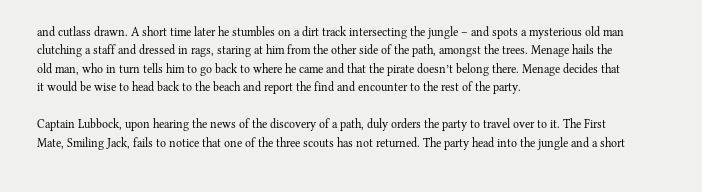and cutlass drawn. A short time later he stumbles on a dirt track intersecting the jungle – and spots a mysterious old man clutching a staff and dressed in rags, staring at him from the other side of the path, amongst the trees. Menage hails the old man, who in turn tells him to go back to where he came and that the pirate doesn’t belong there. Menage decides that it would be wise to head back to the beach and report the find and encounter to the rest of the party.

Captain Lubbock, upon hearing the news of the discovery of a path, duly orders the party to travel over to it. The First Mate, Smiling Jack, fails to notice that one of the three scouts has not returned. The party head into the jungle and a short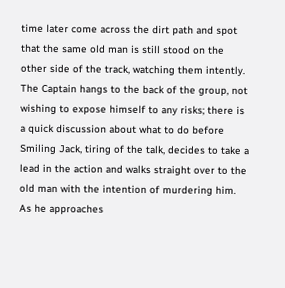time later come across the dirt path and spot that the same old man is still stood on the other side of the track, watching them intently. The Captain hangs to the back of the group, not wishing to expose himself to any risks; there is a quick discussion about what to do before Smiling Jack, tiring of the talk, decides to take a lead in the action and walks straight over to the old man with the intention of murdering him. As he approaches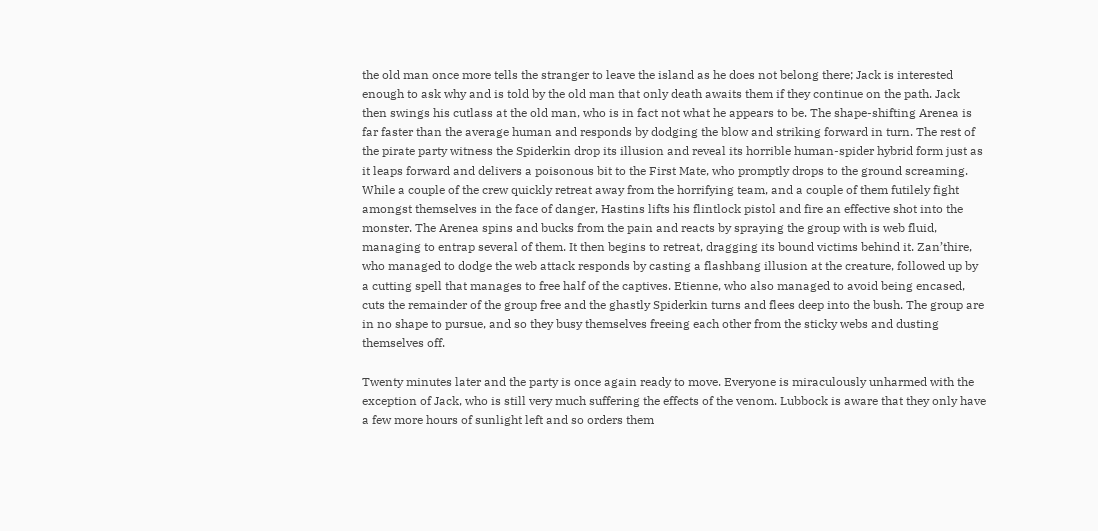the old man once more tells the stranger to leave the island as he does not belong there; Jack is interested enough to ask why and is told by the old man that only death awaits them if they continue on the path. Jack then swings his cutlass at the old man, who is in fact not what he appears to be. The shape-shifting Arenea is far faster than the average human and responds by dodging the blow and striking forward in turn. The rest of the pirate party witness the Spiderkin drop its illusion and reveal its horrible human-spider hybrid form just as it leaps forward and delivers a poisonous bit to the First Mate, who promptly drops to the ground screaming. While a couple of the crew quickly retreat away from the horrifying team, and a couple of them futilely fight amongst themselves in the face of danger, Hastins lifts his flintlock pistol and fire an effective shot into the monster. The Arenea spins and bucks from the pain and reacts by spraying the group with is web fluid, managing to entrap several of them. It then begins to retreat, dragging its bound victims behind it. Zan’thire, who managed to dodge the web attack responds by casting a flashbang illusion at the creature, followed up by a cutting spell that manages to free half of the captives. Etienne, who also managed to avoid being encased, cuts the remainder of the group free and the ghastly Spiderkin turns and flees deep into the bush. The group are in no shape to pursue, and so they busy themselves freeing each other from the sticky webs and dusting themselves off.

Twenty minutes later and the party is once again ready to move. Everyone is miraculously unharmed with the exception of Jack, who is still very much suffering the effects of the venom. Lubbock is aware that they only have a few more hours of sunlight left and so orders them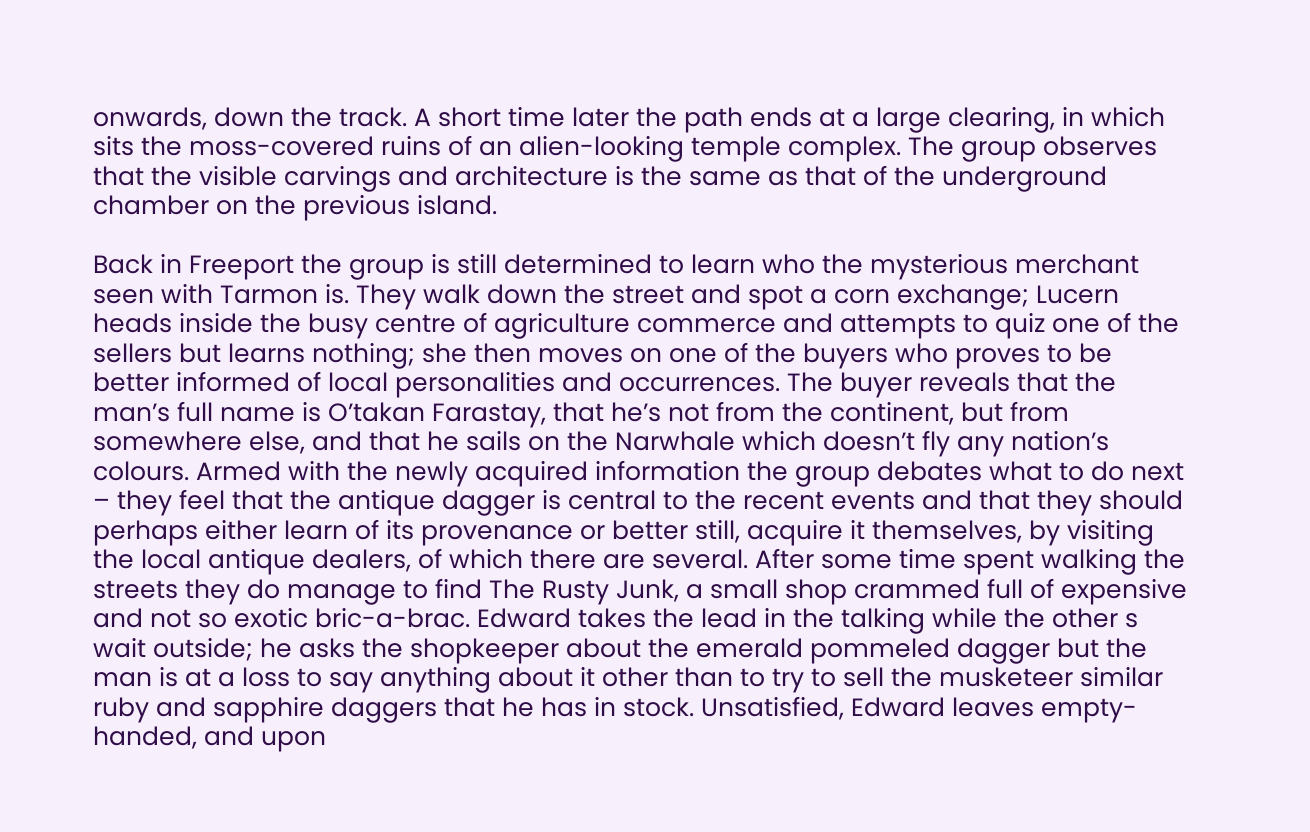onwards, down the track. A short time later the path ends at a large clearing, in which sits the moss-covered ruins of an alien-looking temple complex. The group observes that the visible carvings and architecture is the same as that of the underground chamber on the previous island.

Back in Freeport the group is still determined to learn who the mysterious merchant seen with Tarmon is. They walk down the street and spot a corn exchange; Lucern heads inside the busy centre of agriculture commerce and attempts to quiz one of the sellers but learns nothing; she then moves on one of the buyers who proves to be better informed of local personalities and occurrences. The buyer reveals that the man’s full name is O’takan Farastay, that he’s not from the continent, but from somewhere else, and that he sails on the Narwhale which doesn’t fly any nation’s colours. Armed with the newly acquired information the group debates what to do next – they feel that the antique dagger is central to the recent events and that they should perhaps either learn of its provenance or better still, acquire it themselves, by visiting the local antique dealers, of which there are several. After some time spent walking the streets they do manage to find The Rusty Junk, a small shop crammed full of expensive and not so exotic bric-a-brac. Edward takes the lead in the talking while the other s wait outside; he asks the shopkeeper about the emerald pommeled dagger but the man is at a loss to say anything about it other than to try to sell the musketeer similar ruby and sapphire daggers that he has in stock. Unsatisfied, Edward leaves empty-handed, and upon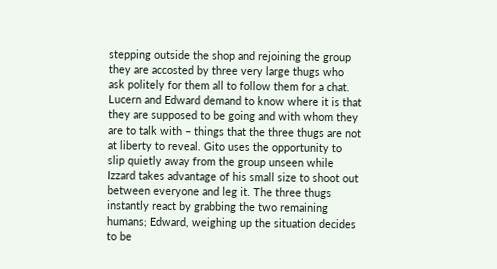stepping outside the shop and rejoining the group they are accosted by three very large thugs who ask politely for them all to follow them for a chat. Lucern and Edward demand to know where it is that they are supposed to be going and with whom they are to talk with – things that the three thugs are not at liberty to reveal. Gito uses the opportunity to slip quietly away from the group unseen while Izzard takes advantage of his small size to shoot out between everyone and leg it. The three thugs instantly react by grabbing the two remaining humans; Edward, weighing up the situation decides to be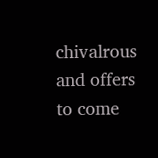chivalrous and offers to come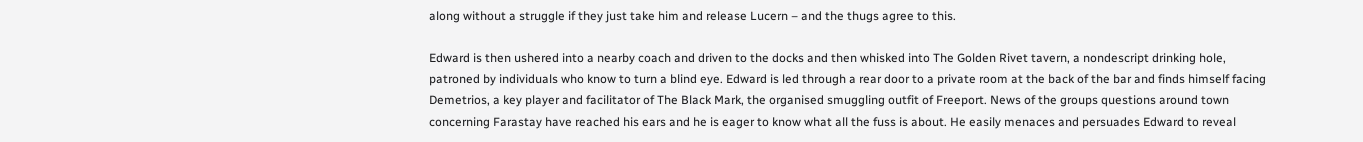along without a struggle if they just take him and release Lucern – and the thugs agree to this.

Edward is then ushered into a nearby coach and driven to the docks and then whisked into The Golden Rivet tavern, a nondescript drinking hole, patroned by individuals who know to turn a blind eye. Edward is led through a rear door to a private room at the back of the bar and finds himself facing Demetrios, a key player and facilitator of The Black Mark, the organised smuggling outfit of Freeport. News of the groups questions around town concerning Farastay have reached his ears and he is eager to know what all the fuss is about. He easily menaces and persuades Edward to reveal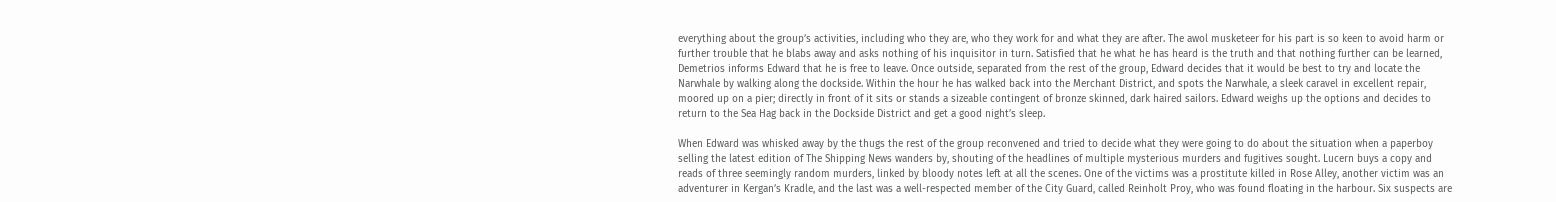everything about the group’s activities, including who they are, who they work for and what they are after. The awol musketeer for his part is so keen to avoid harm or further trouble that he blabs away and asks nothing of his inquisitor in turn. Satisfied that he what he has heard is the truth and that nothing further can be learned, Demetrios informs Edward that he is free to leave. Once outside, separated from the rest of the group, Edward decides that it would be best to try and locate the Narwhale by walking along the dockside. Within the hour he has walked back into the Merchant District, and spots the Narwhale, a sleek caravel in excellent repair, moored up on a pier; directly in front of it sits or stands a sizeable contingent of bronze skinned, dark haired sailors. Edward weighs up the options and decides to return to the Sea Hag back in the Dockside District and get a good night’s sleep.

When Edward was whisked away by the thugs the rest of the group reconvened and tried to decide what they were going to do about the situation when a paperboy selling the latest edition of The Shipping News wanders by, shouting of the headlines of multiple mysterious murders and fugitives sought. Lucern buys a copy and reads of three seemingly random murders, linked by bloody notes left at all the scenes. One of the victims was a prostitute killed in Rose Alley, another victim was an adventurer in Kergan’s Kradle, and the last was a well-respected member of the City Guard, called Reinholt Proy, who was found floating in the harbour. Six suspects are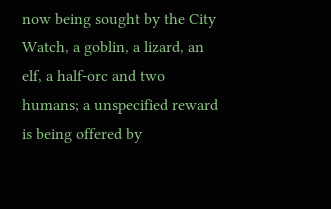now being sought by the City Watch, a goblin, a lizard, an elf, a half-orc and two humans; a unspecified reward is being offered by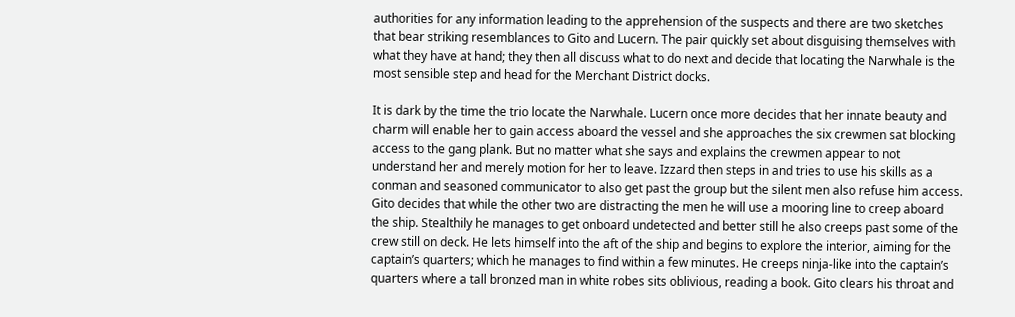authorities for any information leading to the apprehension of the suspects and there are two sketches that bear striking resemblances to Gito and Lucern. The pair quickly set about disguising themselves with what they have at hand; they then all discuss what to do next and decide that locating the Narwhale is the most sensible step and head for the Merchant District docks.

It is dark by the time the trio locate the Narwhale. Lucern once more decides that her innate beauty and charm will enable her to gain access aboard the vessel and she approaches the six crewmen sat blocking access to the gang plank. But no matter what she says and explains the crewmen appear to not understand her and merely motion for her to leave. Izzard then steps in and tries to use his skills as a conman and seasoned communicator to also get past the group but the silent men also refuse him access. Gito decides that while the other two are distracting the men he will use a mooring line to creep aboard the ship. Stealthily he manages to get onboard undetected and better still he also creeps past some of the crew still on deck. He lets himself into the aft of the ship and begins to explore the interior, aiming for the captain’s quarters; which he manages to find within a few minutes. He creeps ninja-like into the captain’s quarters where a tall bronzed man in white robes sits oblivious, reading a book. Gito clears his throat and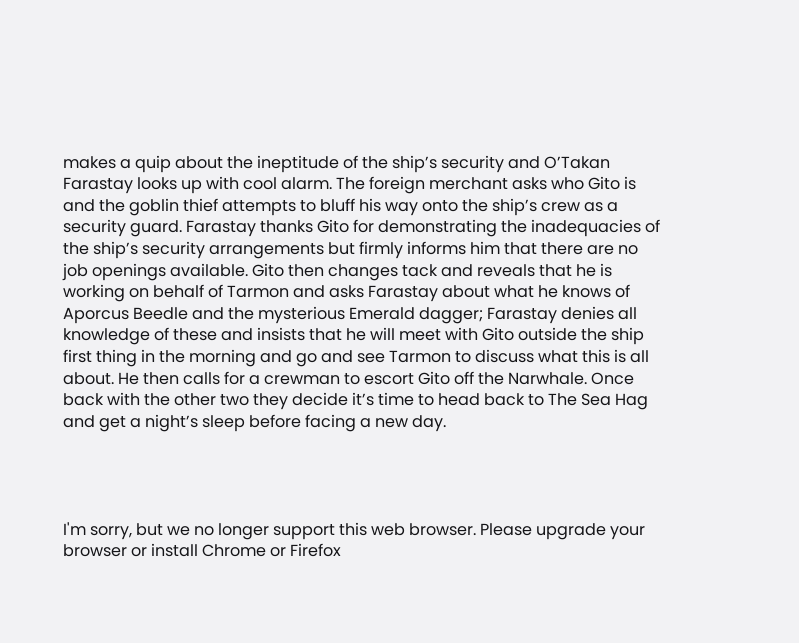makes a quip about the ineptitude of the ship’s security and O’Takan Farastay looks up with cool alarm. The foreign merchant asks who Gito is and the goblin thief attempts to bluff his way onto the ship’s crew as a security guard. Farastay thanks Gito for demonstrating the inadequacies of the ship’s security arrangements but firmly informs him that there are no job openings available. Gito then changes tack and reveals that he is working on behalf of Tarmon and asks Farastay about what he knows of Aporcus Beedle and the mysterious Emerald dagger; Farastay denies all knowledge of these and insists that he will meet with Gito outside the ship first thing in the morning and go and see Tarmon to discuss what this is all about. He then calls for a crewman to escort Gito off the Narwhale. Once back with the other two they decide it’s time to head back to The Sea Hag and get a night’s sleep before facing a new day.




I'm sorry, but we no longer support this web browser. Please upgrade your browser or install Chrome or Firefox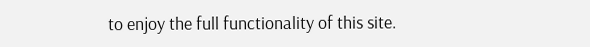to enjoy the full functionality of this site.